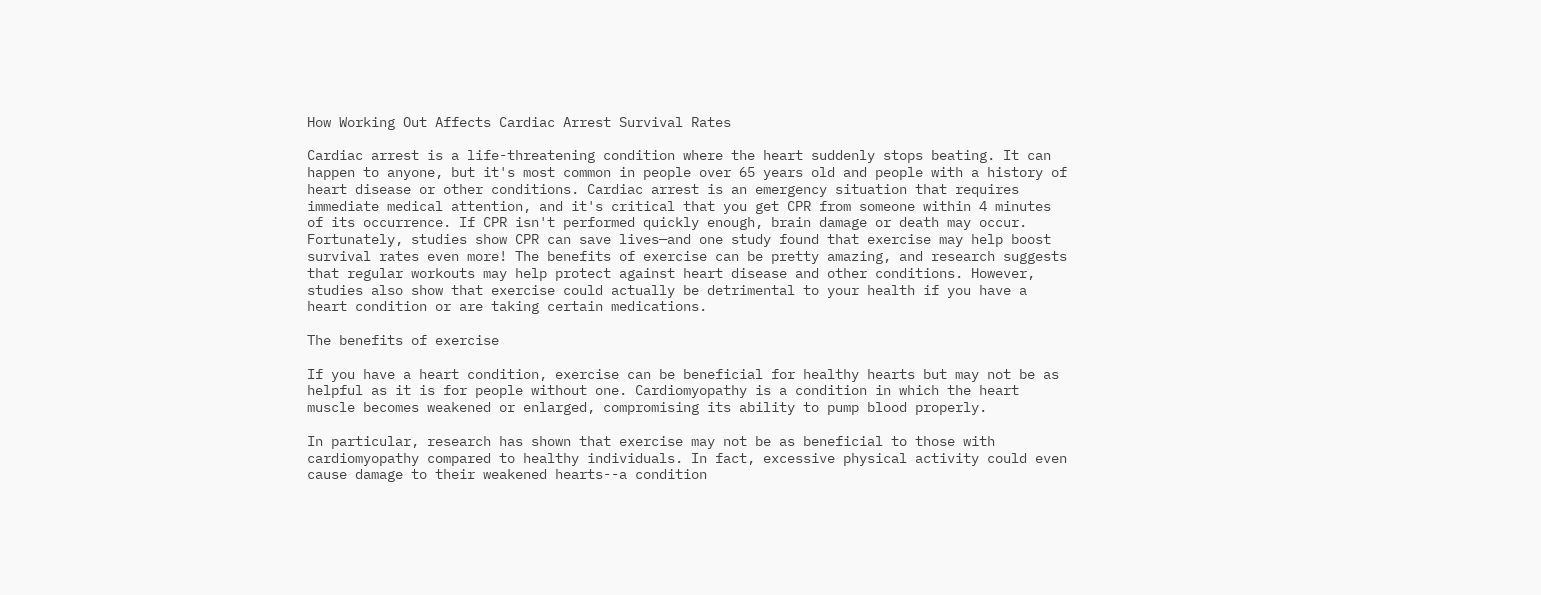How Working Out Affects Cardiac Arrest Survival Rates

Cardiac arrest is a life-threatening condition where the heart suddenly stops beating. It can happen to anyone, but it's most common in people over 65 years old and people with a history of heart disease or other conditions. Cardiac arrest is an emergency situation that requires immediate medical attention, and it's critical that you get CPR from someone within 4 minutes of its occurrence. If CPR isn't performed quickly enough, brain damage or death may occur. Fortunately, studies show CPR can save lives—and one study found that exercise may help boost survival rates even more! The benefits of exercise can be pretty amazing, and research suggests that regular workouts may help protect against heart disease and other conditions. However, studies also show that exercise could actually be detrimental to your health if you have a heart condition or are taking certain medications.

The benefits of exercise

If you have a heart condition, exercise can be beneficial for healthy hearts but may not be as helpful as it is for people without one. Cardiomyopathy is a condition in which the heart muscle becomes weakened or enlarged, compromising its ability to pump blood properly.

In particular, research has shown that exercise may not be as beneficial to those with cardiomyopathy compared to healthy individuals. In fact, excessive physical activity could even cause damage to their weakened hearts--a condition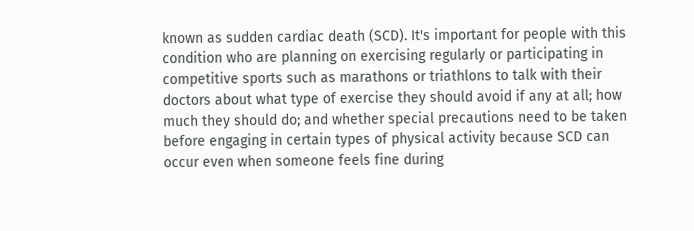known as sudden cardiac death (SCD). It's important for people with this condition who are planning on exercising regularly or participating in competitive sports such as marathons or triathlons to talk with their doctors about what type of exercise they should avoid if any at all; how much they should do; and whether special precautions need to be taken before engaging in certain types of physical activity because SCD can occur even when someone feels fine during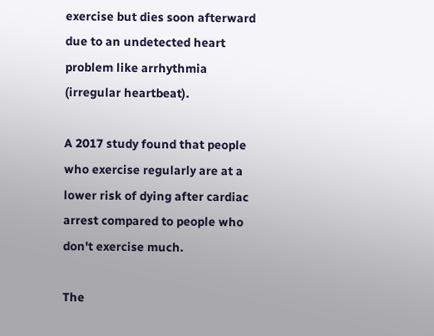exercise but dies soon afterward due to an undetected heart problem like arrhythmia (irregular heartbeat).

A 2017 study found that people who exercise regularly are at a lower risk of dying after cardiac arrest compared to people who don't exercise much.

The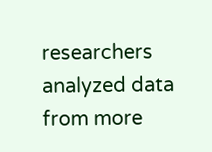researchers analyzed data from more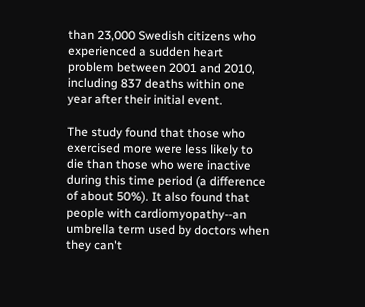than 23,000 Swedish citizens who experienced a sudden heart problem between 2001 and 2010, including 837 deaths within one year after their initial event.

The study found that those who exercised more were less likely to die than those who were inactive during this time period (a difference of about 50%). It also found that people with cardiomyopathy--an umbrella term used by doctors when they can't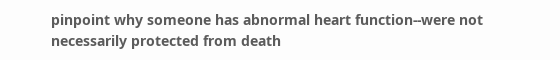pinpoint why someone has abnormal heart function--were not necessarily protected from death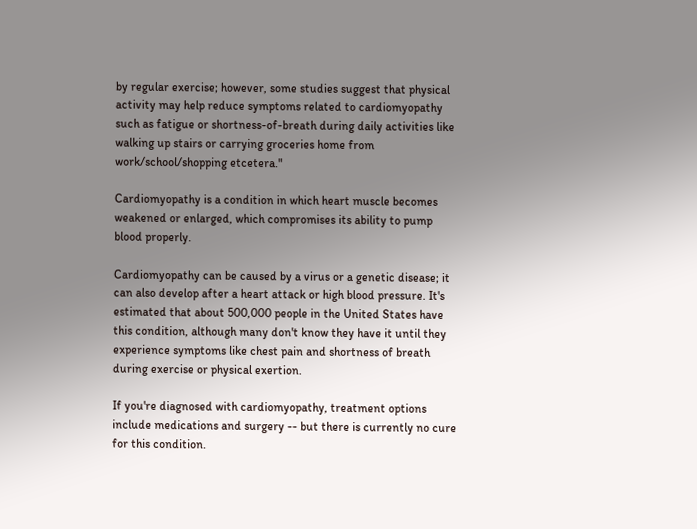by regular exercise; however, some studies suggest that physical activity may help reduce symptoms related to cardiomyopathy such as fatigue or shortness-of-breath during daily activities like walking up stairs or carrying groceries home from work/school/shopping etcetera."

Cardiomyopathy is a condition in which heart muscle becomes weakened or enlarged, which compromises its ability to pump blood properly.

Cardiomyopathy can be caused by a virus or a genetic disease; it can also develop after a heart attack or high blood pressure. It's estimated that about 500,000 people in the United States have this condition, although many don't know they have it until they experience symptoms like chest pain and shortness of breath during exercise or physical exertion.

If you're diagnosed with cardiomyopathy, treatment options include medications and surgery -- but there is currently no cure for this condition.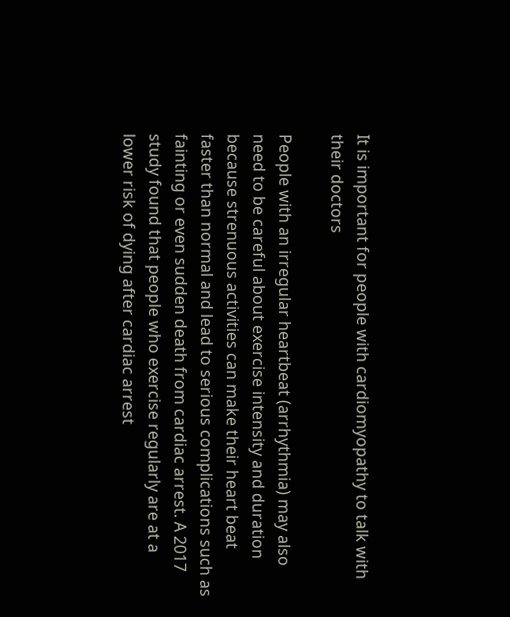It is important for people with cardiomyopathy to talk with their doctors

People with an irregular heartbeat (arrhythmia) may also need to be careful about exercise intensity and duration because strenuous activities can make their heart beat faster than normal and lead to serious complications such as fainting or even sudden death from cardiac arrest. A 2017 study found that people who exercise regularly are at a lower risk of dying after cardiac arrest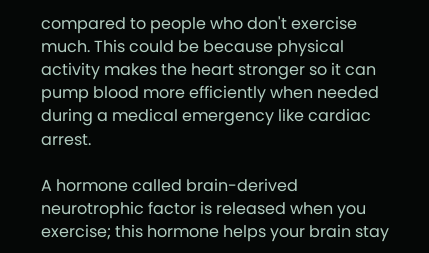compared to people who don't exercise much. This could be because physical activity makes the heart stronger so it can pump blood more efficiently when needed during a medical emergency like cardiac arrest.

A hormone called brain-derived neurotrophic factor is released when you exercise; this hormone helps your brain stay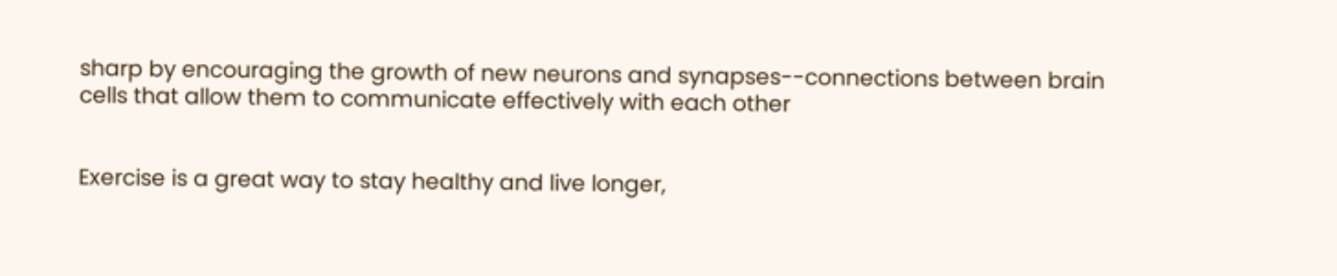sharp by encouraging the growth of new neurons and synapses--connections between brain cells that allow them to communicate effectively with each other


Exercise is a great way to stay healthy and live longer,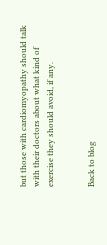but those with cardiomyopathy should talk with their doctors about what kind of exercise they should avoid, if any.


Back to blog